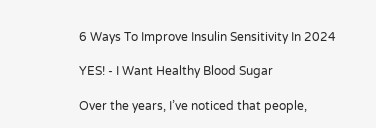6 Ways To Improve Insulin Sensitivity In 2024

YES! - I Want Healthy Blood Sugar

Over the years, I’ve noticed that people,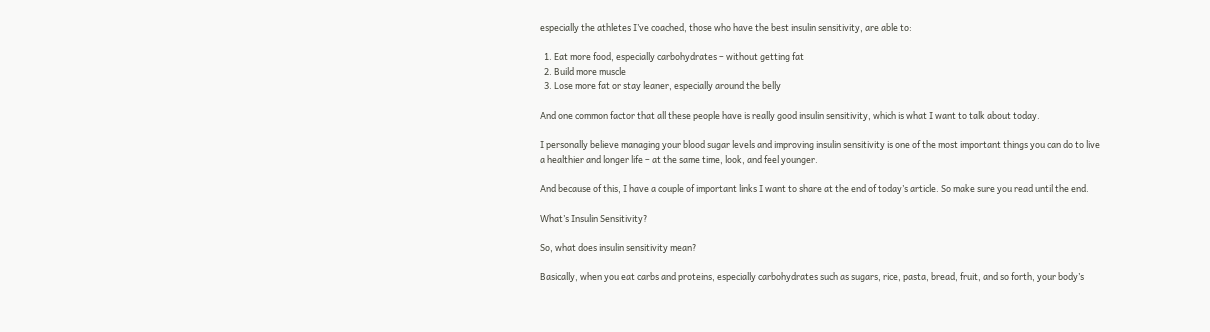especially the athletes I’ve coached, those who have the best insulin sensitivity, are able to:

  1. Eat more food, especially carbohydrates – without getting fat
  2. Build more muscle
  3. Lose more fat or stay leaner, especially around the belly

And one common factor that all these people have is really good insulin sensitivity, which is what I want to talk about today.

I personally believe managing your blood sugar levels and improving insulin sensitivity is one of the most important things you can do to live a healthier and longer life – at the same time, look, and feel younger.

And because of this, I have a couple of important links I want to share at the end of today’s article. So make sure you read until the end.

What’s Insulin Sensitivity?

So, what does insulin sensitivity mean?

Basically, when you eat carbs and proteins, especially carbohydrates such as sugars, rice, pasta, bread, fruit, and so forth, your body’s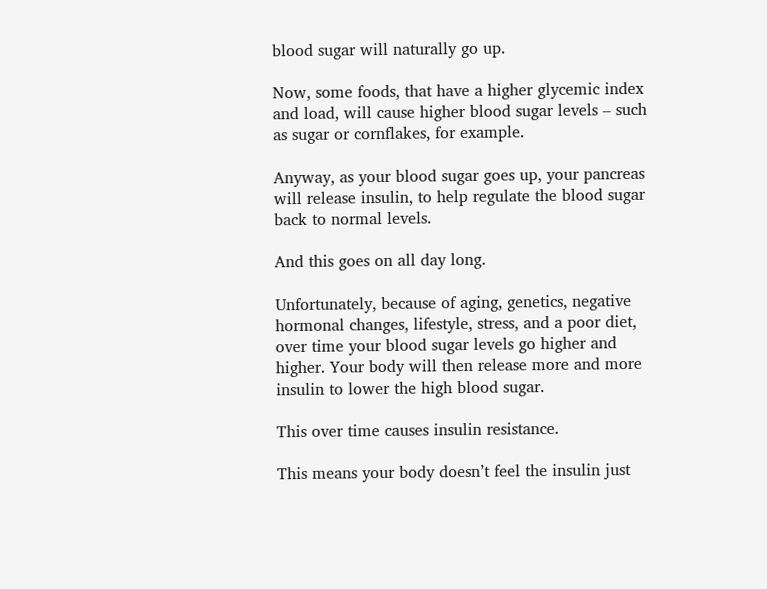blood sugar will naturally go up.

Now, some foods, that have a higher glycemic index and load, will cause higher blood sugar levels – such as sugar or cornflakes, for example.

Anyway, as your blood sugar goes up, your pancreas will release insulin, to help regulate the blood sugar back to normal levels.

And this goes on all day long.

Unfortunately, because of aging, genetics, negative hormonal changes, lifestyle, stress, and a poor diet, over time your blood sugar levels go higher and higher. Your body will then release more and more insulin to lower the high blood sugar.

This over time causes insulin resistance.

This means your body doesn’t feel the insulin just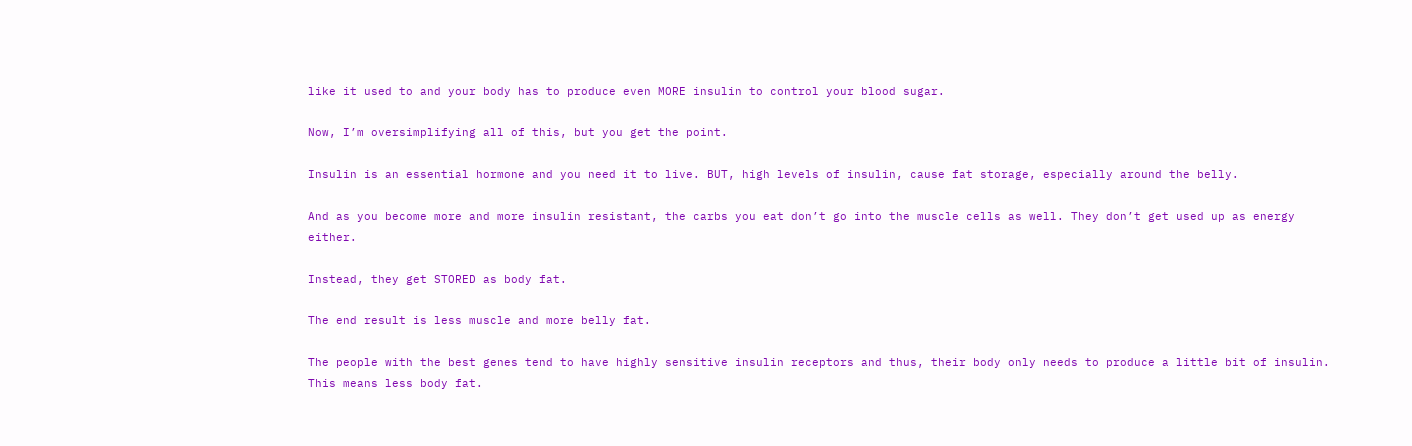like it used to and your body has to produce even MORE insulin to control your blood sugar.

Now, I’m oversimplifying all of this, but you get the point.

Insulin is an essential hormone and you need it to live. BUT, high levels of insulin, cause fat storage, especially around the belly.

And as you become more and more insulin resistant, the carbs you eat don’t go into the muscle cells as well. They don’t get used up as energy either.

Instead, they get STORED as body fat.

The end result is less muscle and more belly fat.

The people with the best genes tend to have highly sensitive insulin receptors and thus, their body only needs to produce a little bit of insulin. This means less body fat.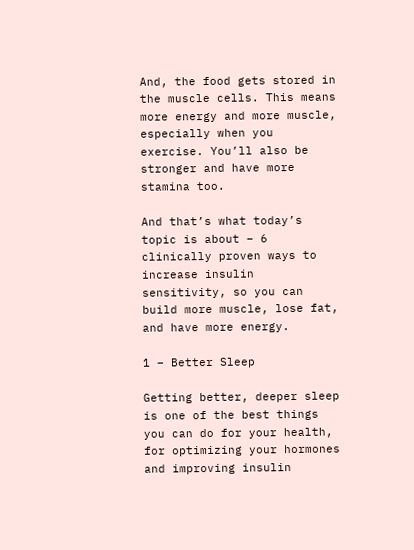And, the food gets stored in the muscle cells. This means more energy and more muscle, especially when you exercise. You’ll also be stronger and have more stamina too.

And that’s what today’s topic is about – 6 clinically proven ways to increase insulin sensitivity, so you can build more muscle, lose fat, and have more energy.

1 – Better Sleep

Getting better, deeper sleep is one of the best things you can do for your health, for optimizing your hormones and improving insulin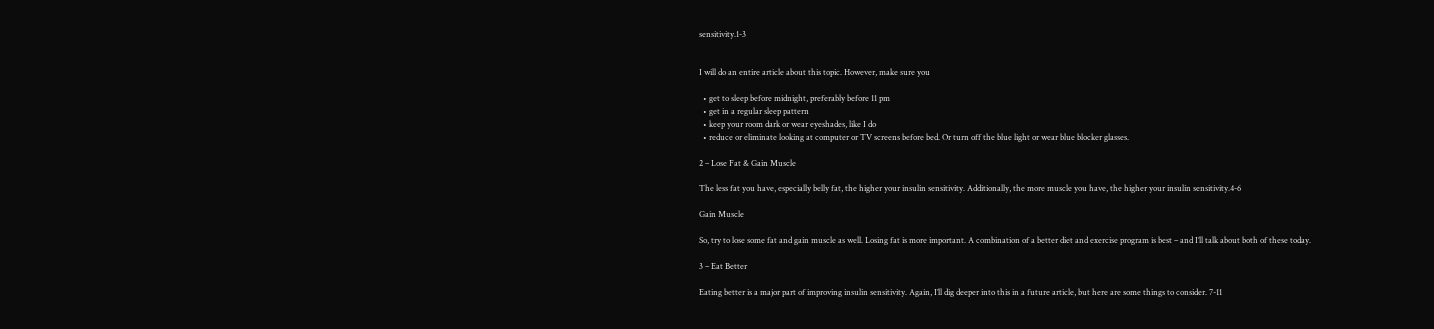sensitivity.1-3


I will do an entire article about this topic. However, make sure you

  • get to sleep before midnight, preferably before 11 pm
  • get in a regular sleep pattern
  • keep your room dark or wear eyeshades, like I do
  • reduce or eliminate looking at computer or TV screens before bed. Or turn off the blue light or wear blue blocker glasses.

2 – Lose Fat & Gain Muscle

The less fat you have, especially belly fat, the higher your insulin sensitivity. Additionally, the more muscle you have, the higher your insulin sensitivity.4-6

Gain Muscle

So, try to lose some fat and gain muscle as well. Losing fat is more important. A combination of a better diet and exercise program is best – and I’ll talk about both of these today.

3 – Eat Better

Eating better is a major part of improving insulin sensitivity. Again, I’ll dig deeper into this in a future article, but here are some things to consider. 7-11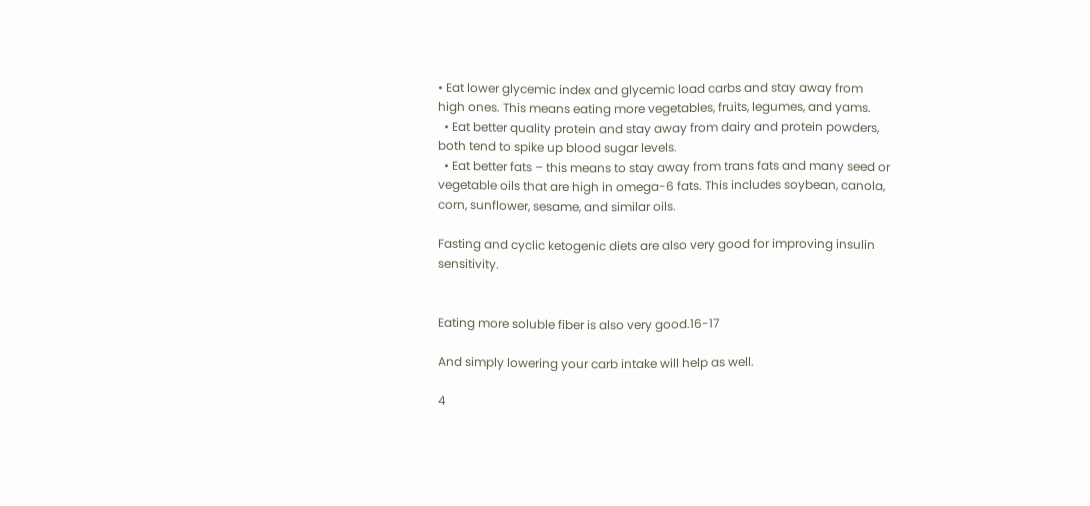• Eat lower glycemic index and glycemic load carbs and stay away from high ones. This means eating more vegetables, fruits, legumes, and yams.
  • Eat better quality protein and stay away from dairy and protein powders, both tend to spike up blood sugar levels.
  • Eat better fats – this means to stay away from trans fats and many seed or vegetable oils that are high in omega-6 fats. This includes soybean, canola, corn, sunflower, sesame, and similar oils.

Fasting and cyclic ketogenic diets are also very good for improving insulin sensitivity.


Eating more soluble fiber is also very good.16-17

And simply lowering your carb intake will help as well.

4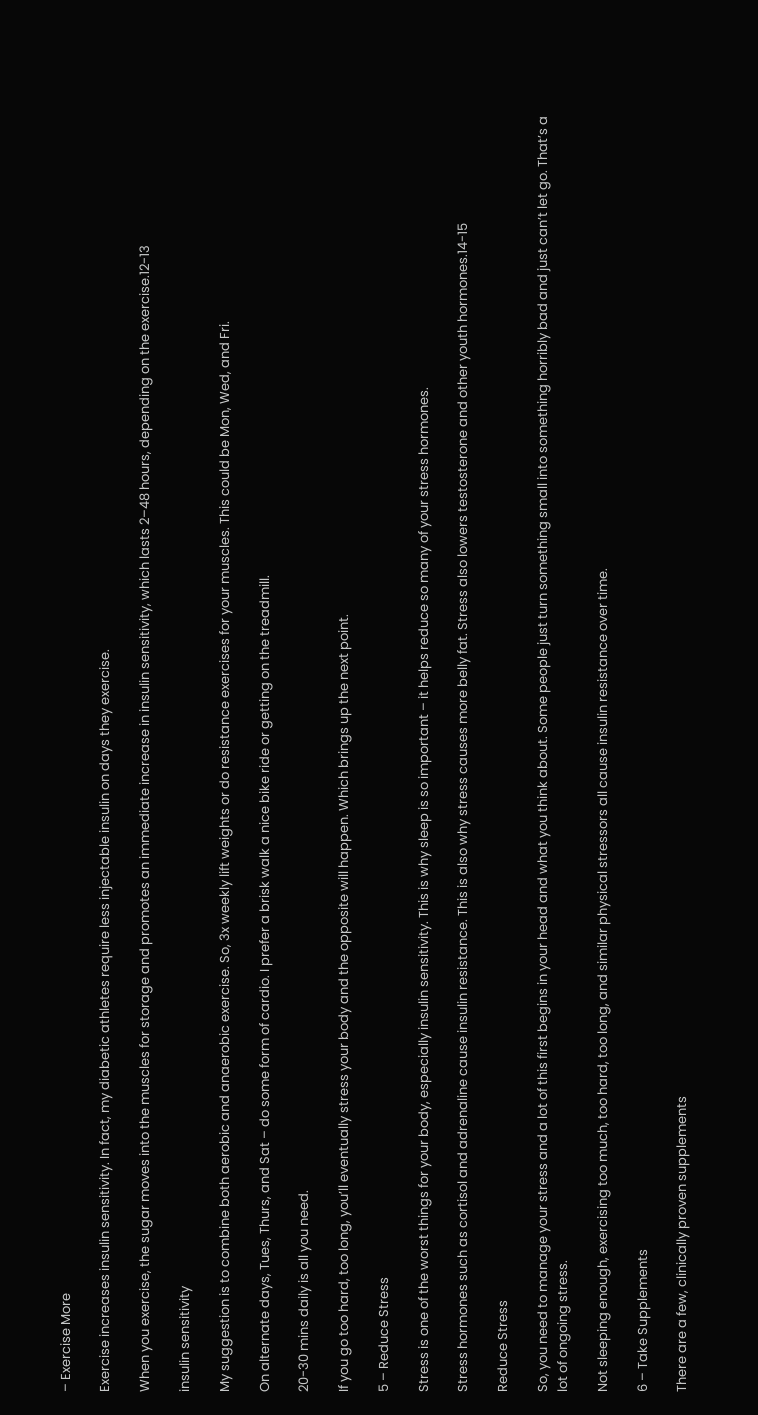– Exercise More

Exercise increases insulin sensitivity. In fact, my diabetic athletes require less injectable insulin on days they exercise.

When you exercise, the sugar moves into the muscles for storage and promotes an immediate increase in insulin sensitivity, which lasts 2–48 hours, depending on the exercise.12-13

insulin sensitivity

My suggestion is to combine both aerobic and anaerobic exercise. So, 3x weekly lift weights or do resistance exercises for your muscles. This could be Mon, Wed, and Fri.

On alternate days, Tues, Thurs, and Sat – do some form of cardio. I prefer a brisk walk a nice bike ride or getting on the treadmill.

20-30 mins daily is all you need.

If you go too hard, too long, you’ll eventually stress your body and the opposite will happen. Which brings up the next point.

5 – Reduce Stress

Stress is one of the worst things for your body, especially insulin sensitivity. This is why sleep is so important – it helps reduce so many of your stress hormones.

Stress hormones such as cortisol and adrenaline cause insulin resistance. This is also why stress causes more belly fat. Stress also lowers testosterone and other youth hormones.14-15

Reduce Stress

So, you need to manage your stress and a lot of this first begins in your head and what you think about. Some people just turn something small into something horribly bad and just can’t let go. That’s a lot of ongoing stress.

Not sleeping enough, exercising too much, too hard, too long, and similar physical stressors all cause insulin resistance over time.

6 – Take Supplements

There are a few, clinically proven supplements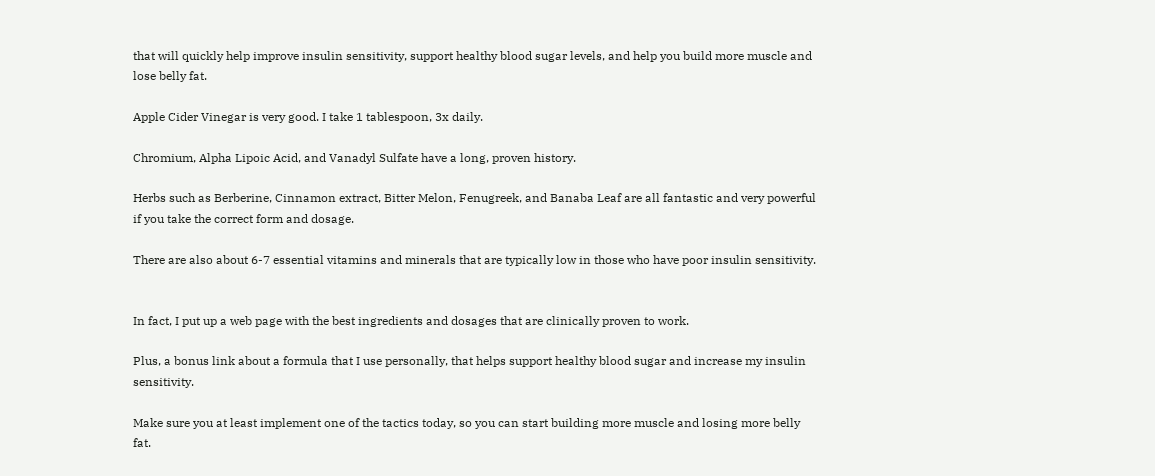that will quickly help improve insulin sensitivity, support healthy blood sugar levels, and help you build more muscle and lose belly fat.

Apple Cider Vinegar is very good. I take 1 tablespoon, 3x daily.

Chromium, Alpha Lipoic Acid, and Vanadyl Sulfate have a long, proven history.

Herbs such as Berberine, Cinnamon extract, Bitter Melon, Fenugreek, and Banaba Leaf are all fantastic and very powerful if you take the correct form and dosage.

There are also about 6-7 essential vitamins and minerals that are typically low in those who have poor insulin sensitivity.


In fact, I put up a web page with the best ingredients and dosages that are clinically proven to work.

Plus, a bonus link about a formula that I use personally, that helps support healthy blood sugar and increase my insulin sensitivity.

Make sure you at least implement one of the tactics today, so you can start building more muscle and losing more belly fat.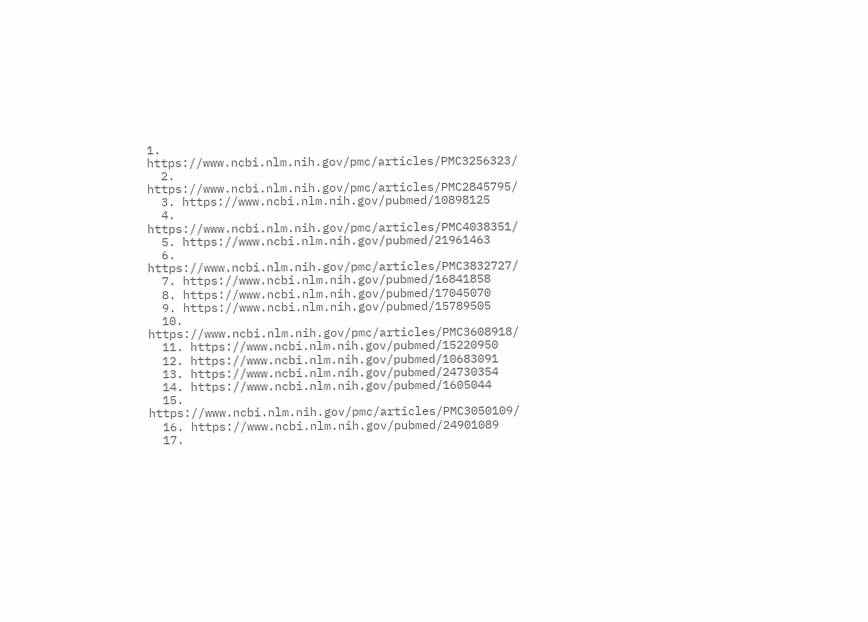1. https://www.ncbi.nlm.nih.gov/pmc/articles/PMC3256323/
  2. https://www.ncbi.nlm.nih.gov/pmc/articles/PMC2845795/
  3. https://www.ncbi.nlm.nih.gov/pubmed/10898125
  4. https://www.ncbi.nlm.nih.gov/pmc/articles/PMC4038351/
  5. https://www.ncbi.nlm.nih.gov/pubmed/21961463
  6. https://www.ncbi.nlm.nih.gov/pmc/articles/PMC3832727/
  7. https://www.ncbi.nlm.nih.gov/pubmed/16841858
  8. https://www.ncbi.nlm.nih.gov/pubmed/17045070
  9. https://www.ncbi.nlm.nih.gov/pubmed/15789505
  10. https://www.ncbi.nlm.nih.gov/pmc/articles/PMC3608918/
  11. https://www.ncbi.nlm.nih.gov/pubmed/15220950
  12. https://www.ncbi.nlm.nih.gov/pubmed/10683091
  13. https://www.ncbi.nlm.nih.gov/pubmed/24730354
  14. https://www.ncbi.nlm.nih.gov/pubmed/1605044
  15. https://www.ncbi.nlm.nih.gov/pmc/articles/PMC3050109/
  16. https://www.ncbi.nlm.nih.gov/pubmed/24901089
  17.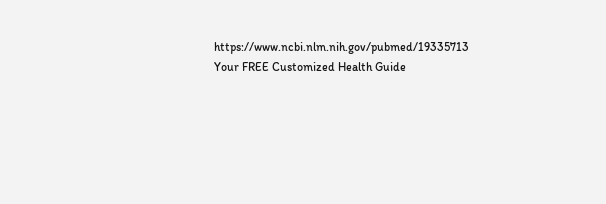https://www.ncbi.nlm.nih.gov/pubmed/19335713
Your FREE Customized Health Guide